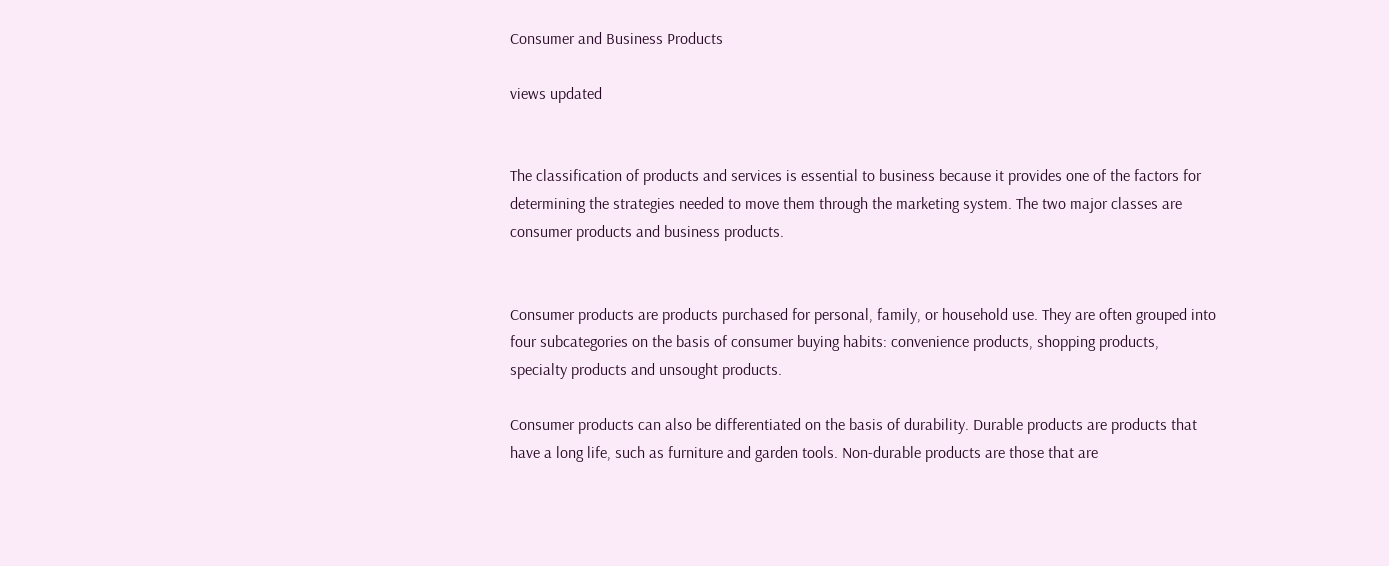Consumer and Business Products

views updated


The classification of products and services is essential to business because it provides one of the factors for determining the strategies needed to move them through the marketing system. The two major classes are consumer products and business products.


Consumer products are products purchased for personal, family, or household use. They are often grouped into four subcategories on the basis of consumer buying habits: convenience products, shopping products, specialty products and unsought products.

Consumer products can also be differentiated on the basis of durability. Durable products are products that have a long life, such as furniture and garden tools. Non-durable products are those that are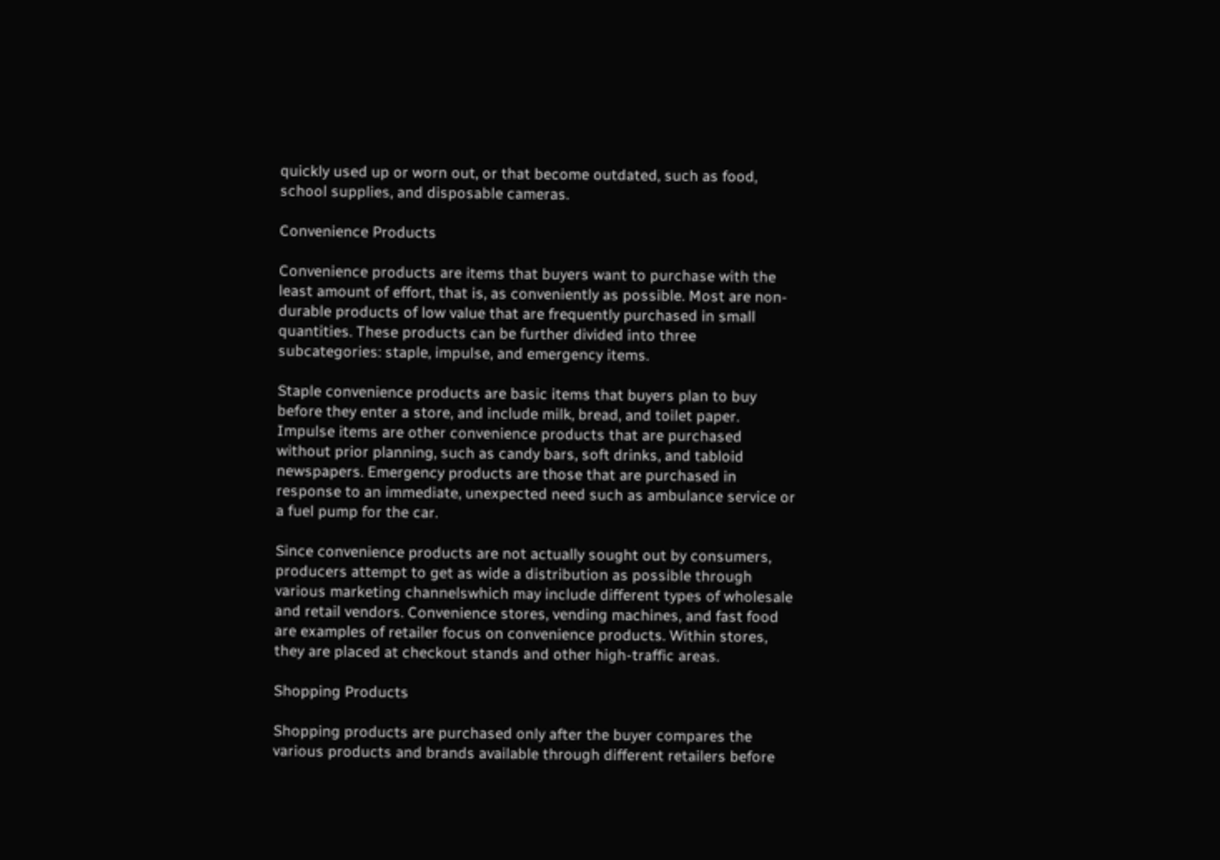quickly used up or worn out, or that become outdated, such as food, school supplies, and disposable cameras.

Convenience Products

Convenience products are items that buyers want to purchase with the least amount of effort, that is, as conveniently as possible. Most are non-durable products of low value that are frequently purchased in small quantities. These products can be further divided into three subcategories: staple, impulse, and emergency items.

Staple convenience products are basic items that buyers plan to buy before they enter a store, and include milk, bread, and toilet paper. Impulse items are other convenience products that are purchased without prior planning, such as candy bars, soft drinks, and tabloid newspapers. Emergency products are those that are purchased in response to an immediate, unexpected need such as ambulance service or a fuel pump for the car.

Since convenience products are not actually sought out by consumers, producers attempt to get as wide a distribution as possible through various marketing channelswhich may include different types of wholesale and retail vendors. Convenience stores, vending machines, and fast food are examples of retailer focus on convenience products. Within stores, they are placed at checkout stands and other high-traffic areas.

Shopping Products

Shopping products are purchased only after the buyer compares the various products and brands available through different retailers before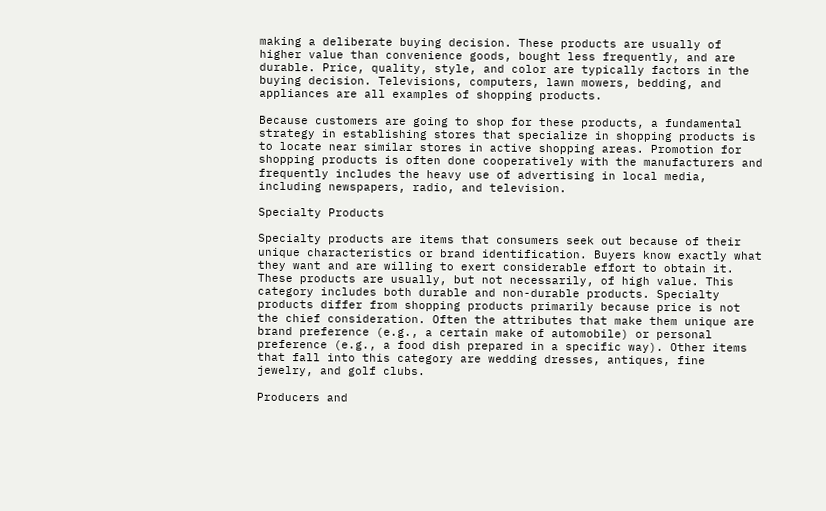making a deliberate buying decision. These products are usually of higher value than convenience goods, bought less frequently, and are durable. Price, quality, style, and color are typically factors in the buying decision. Televisions, computers, lawn mowers, bedding, and appliances are all examples of shopping products.

Because customers are going to shop for these products, a fundamental strategy in establishing stores that specialize in shopping products is to locate near similar stores in active shopping areas. Promotion for shopping products is often done cooperatively with the manufacturers and frequently includes the heavy use of advertising in local media, including newspapers, radio, and television.

Specialty Products

Specialty products are items that consumers seek out because of their unique characteristics or brand identification. Buyers know exactly what they want and are willing to exert considerable effort to obtain it. These products are usually, but not necessarily, of high value. This category includes both durable and non-durable products. Specialty products differ from shopping products primarily because price is not the chief consideration. Often the attributes that make them unique are brand preference (e.g., a certain make of automobile) or personal preference (e.g., a food dish prepared in a specific way). Other items that fall into this category are wedding dresses, antiques, fine jewelry, and golf clubs.

Producers and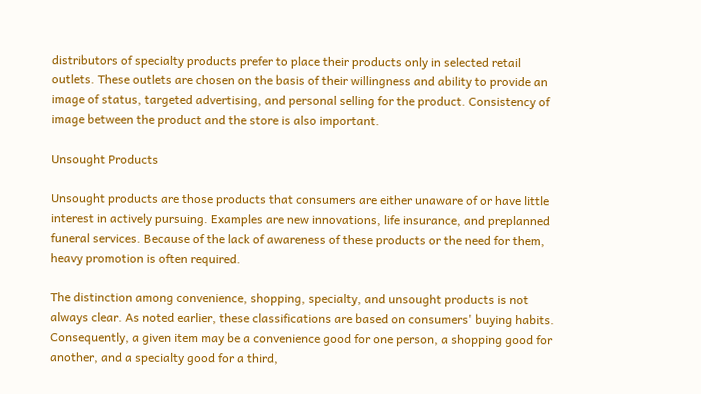distributors of specialty products prefer to place their products only in selected retail outlets. These outlets are chosen on the basis of their willingness and ability to provide an image of status, targeted advertising, and personal selling for the product. Consistency of image between the product and the store is also important.

Unsought Products

Unsought products are those products that consumers are either unaware of or have little interest in actively pursuing. Examples are new innovations, life insurance, and preplanned funeral services. Because of the lack of awareness of these products or the need for them, heavy promotion is often required.

The distinction among convenience, shopping, specialty, and unsought products is not always clear. As noted earlier, these classifications are based on consumers' buying habits. Consequently, a given item may be a convenience good for one person, a shopping good for another, and a specialty good for a third,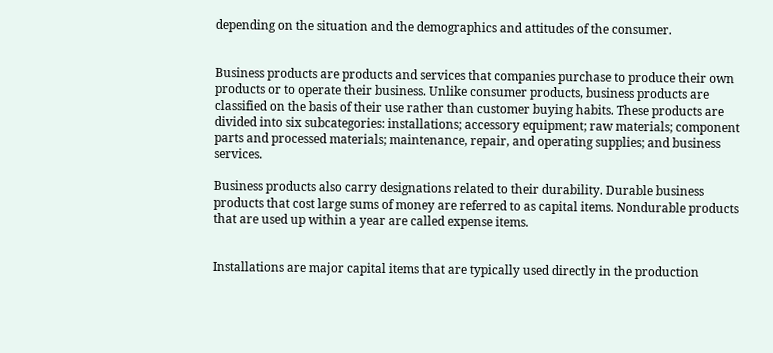depending on the situation and the demographics and attitudes of the consumer.


Business products are products and services that companies purchase to produce their own products or to operate their business. Unlike consumer products, business products are classified on the basis of their use rather than customer buying habits. These products are divided into six subcategories: installations; accessory equipment; raw materials; component parts and processed materials; maintenance, repair, and operating supplies; and business services.

Business products also carry designations related to their durability. Durable business products that cost large sums of money are referred to as capital items. Nondurable products that are used up within a year are called expense items.


Installations are major capital items that are typically used directly in the production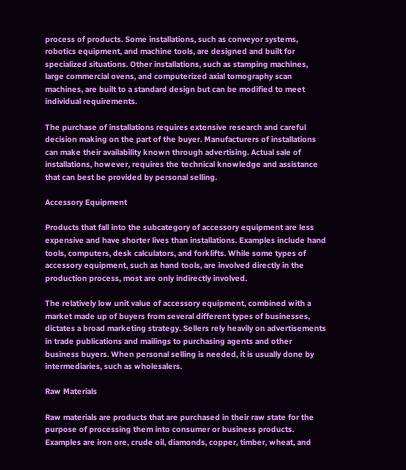process of products. Some installations, such as conveyor systems, robotics equipment, and machine tools, are designed and built for specialized situations. Other installations, such as stamping machines, large commercial ovens, and computerized axial tomography scan machines, are built to a standard design but can be modified to meet individual requirements.

The purchase of installations requires extensive research and careful decision making on the part of the buyer. Manufacturers of installations can make their availability known through advertising. Actual sale of installations, however, requires the technical knowledge and assistance that can best be provided by personal selling.

Accessory Equipment

Products that fall into the subcategory of accessory equipment are less expensive and have shorter lives than installations. Examples include hand tools, computers, desk calculators, and forklifts. While some types of accessory equipment, such as hand tools, are involved directly in the production process, most are only indirectly involved.

The relatively low unit value of accessory equipment, combined with a market made up of buyers from several different types of businesses, dictates a broad marketing strategy. Sellers rely heavily on advertisements in trade publications and mailings to purchasing agents and other business buyers. When personal selling is needed, it is usually done by intermediaries, such as wholesalers.

Raw Materials

Raw materials are products that are purchased in their raw state for the purpose of processing them into consumer or business products. Examples are iron ore, crude oil, diamonds, copper, timber, wheat, and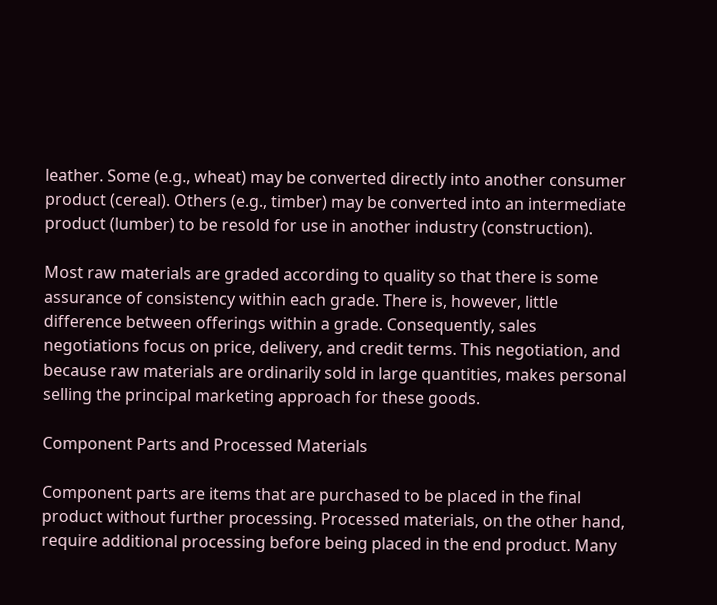leather. Some (e.g., wheat) may be converted directly into another consumer product (cereal). Others (e.g., timber) may be converted into an intermediate product (lumber) to be resold for use in another industry (construction).

Most raw materials are graded according to quality so that there is some assurance of consistency within each grade. There is, however, little difference between offerings within a grade. Consequently, sales negotiations focus on price, delivery, and credit terms. This negotiation, and because raw materials are ordinarily sold in large quantities, makes personal selling the principal marketing approach for these goods.

Component Parts and Processed Materials

Component parts are items that are purchased to be placed in the final product without further processing. Processed materials, on the other hand, require additional processing before being placed in the end product. Many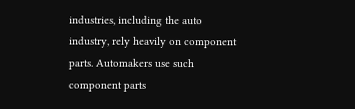industries, including the auto industry, rely heavily on component parts. Automakers use such component parts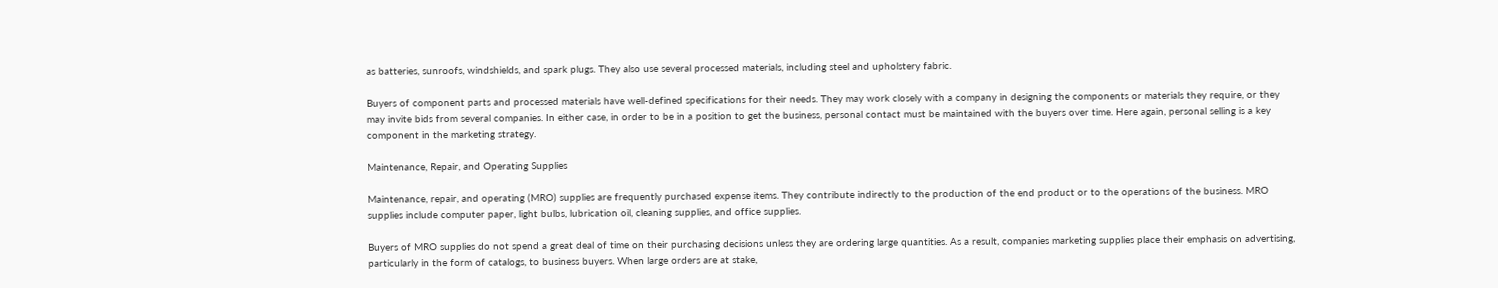as batteries, sunroofs, windshields, and spark plugs. They also use several processed materials, including steel and upholstery fabric.

Buyers of component parts and processed materials have well-defined specifications for their needs. They may work closely with a company in designing the components or materials they require, or they may invite bids from several companies. In either case, in order to be in a position to get the business, personal contact must be maintained with the buyers over time. Here again, personal selling is a key component in the marketing strategy.

Maintenance, Repair, and Operating Supplies

Maintenance, repair, and operating (MRO) supplies are frequently purchased expense items. They contribute indirectly to the production of the end product or to the operations of the business. MRO supplies include computer paper, light bulbs, lubrication oil, cleaning supplies, and office supplies.

Buyers of MRO supplies do not spend a great deal of time on their purchasing decisions unless they are ordering large quantities. As a result, companies marketing supplies place their emphasis on advertising, particularly in the form of catalogs, to business buyers. When large orders are at stake,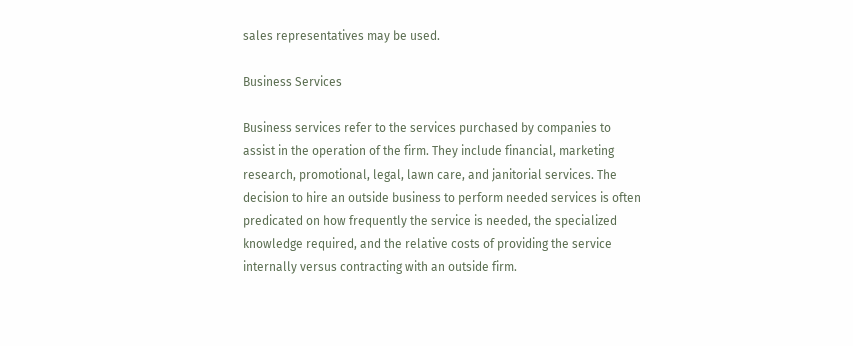sales representatives may be used.

Business Services

Business services refer to the services purchased by companies to assist in the operation of the firm. They include financial, marketing research, promotional, legal, lawn care, and janitorial services. The decision to hire an outside business to perform needed services is often predicated on how frequently the service is needed, the specialized knowledge required, and the relative costs of providing the service internally versus contracting with an outside firm.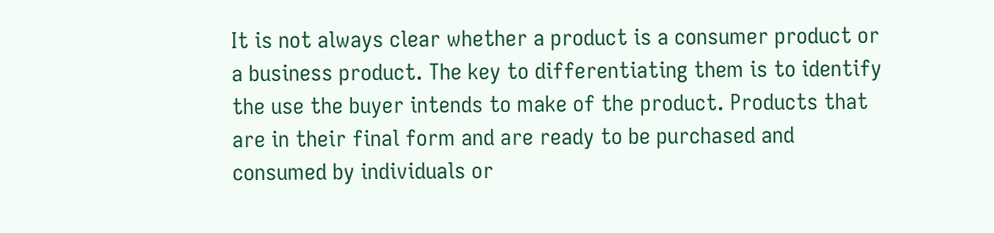It is not always clear whether a product is a consumer product or a business product. The key to differentiating them is to identify the use the buyer intends to make of the product. Products that are in their final form and are ready to be purchased and consumed by individuals or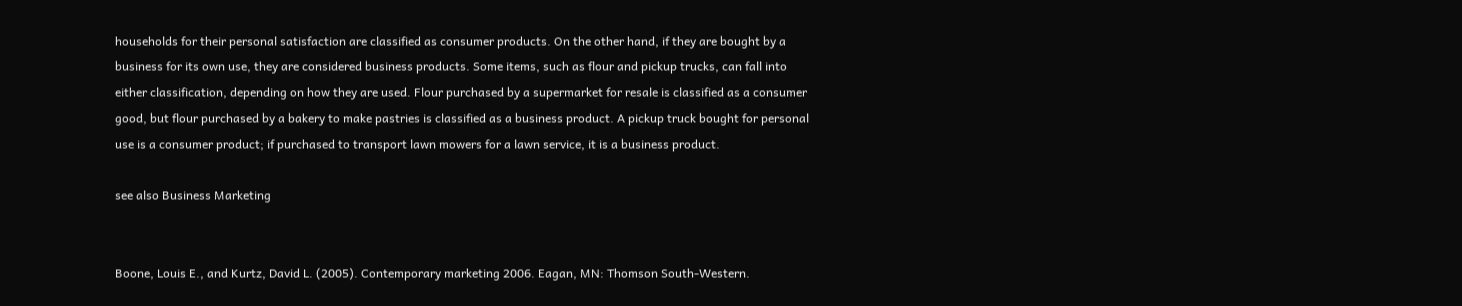households for their personal satisfaction are classified as consumer products. On the other hand, if they are bought by a business for its own use, they are considered business products. Some items, such as flour and pickup trucks, can fall into either classification, depending on how they are used. Flour purchased by a supermarket for resale is classified as a consumer good, but flour purchased by a bakery to make pastries is classified as a business product. A pickup truck bought for personal use is a consumer product; if purchased to transport lawn mowers for a lawn service, it is a business product.

see also Business Marketing


Boone, Louis E., and Kurtz, David L. (2005). Contemporary marketing 2006. Eagan, MN: Thomson South-Western.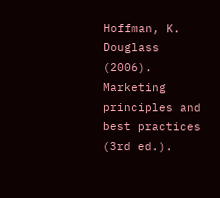Hoffman, K. Douglass (2006). Marketing principles and best practices (3rd ed.).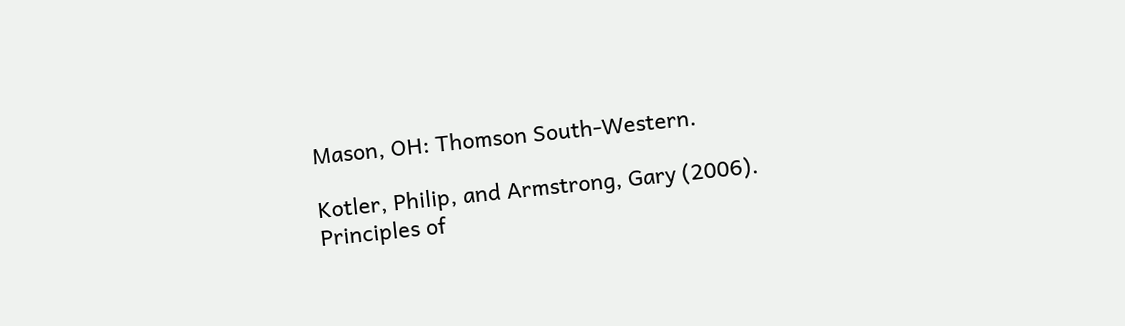Mason, OH: Thomson South-Western.

Kotler, Philip, and Armstrong, Gary (2006). Principles of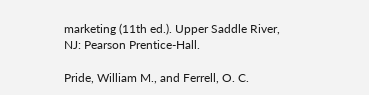marketing (11th ed.). Upper Saddle River, NJ: Pearson Prentice-Hall.

Pride, William M., and Ferrell, O. C.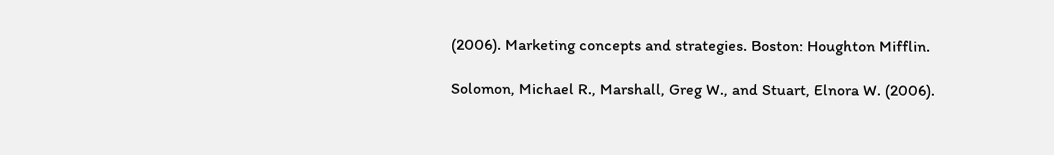(2006). Marketing concepts and strategies. Boston: Houghton Mifflin.

Solomon, Michael R., Marshall, Greg W., and Stuart, Elnora W. (2006).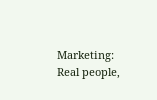Marketing: Real people,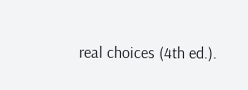real choices (4th ed.).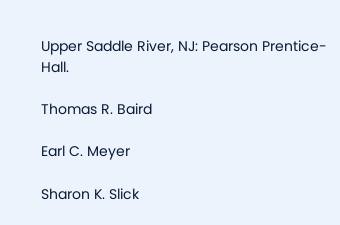Upper Saddle River, NJ: Pearson Prentice-Hall.

Thomas R. Baird

Earl C. Meyer

Sharon K. Slick